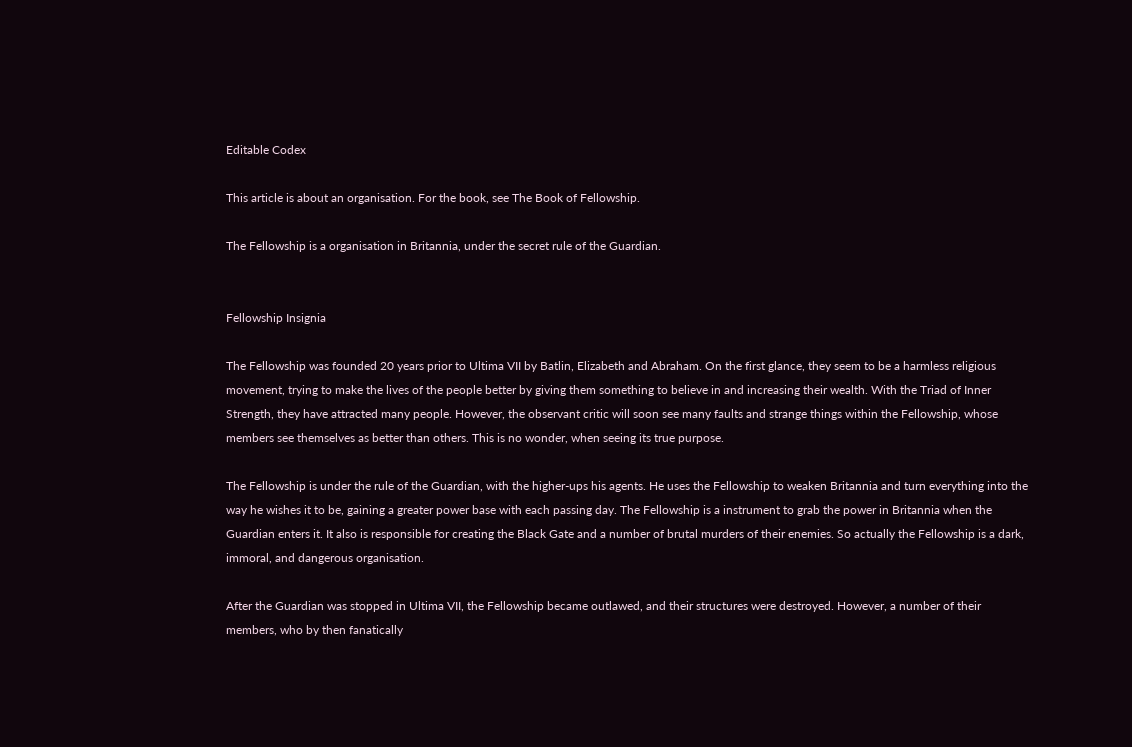Editable Codex

This article is about an organisation. For the book, see The Book of Fellowship.

The Fellowship is a organisation in Britannia, under the secret rule of the Guardian.


Fellowship Insignia

The Fellowship was founded 20 years prior to Ultima VII by Batlin, Elizabeth and Abraham. On the first glance, they seem to be a harmless religious movement, trying to make the lives of the people better by giving them something to believe in and increasing their wealth. With the Triad of Inner Strength, they have attracted many people. However, the observant critic will soon see many faults and strange things within the Fellowship, whose members see themselves as better than others. This is no wonder, when seeing its true purpose.

The Fellowship is under the rule of the Guardian, with the higher-ups his agents. He uses the Fellowship to weaken Britannia and turn everything into the way he wishes it to be, gaining a greater power base with each passing day. The Fellowship is a instrument to grab the power in Britannia when the Guardian enters it. It also is responsible for creating the Black Gate and a number of brutal murders of their enemies. So actually the Fellowship is a dark, immoral, and dangerous organisation.

After the Guardian was stopped in Ultima VII, the Fellowship became outlawed, and their structures were destroyed. However, a number of their members, who by then fanatically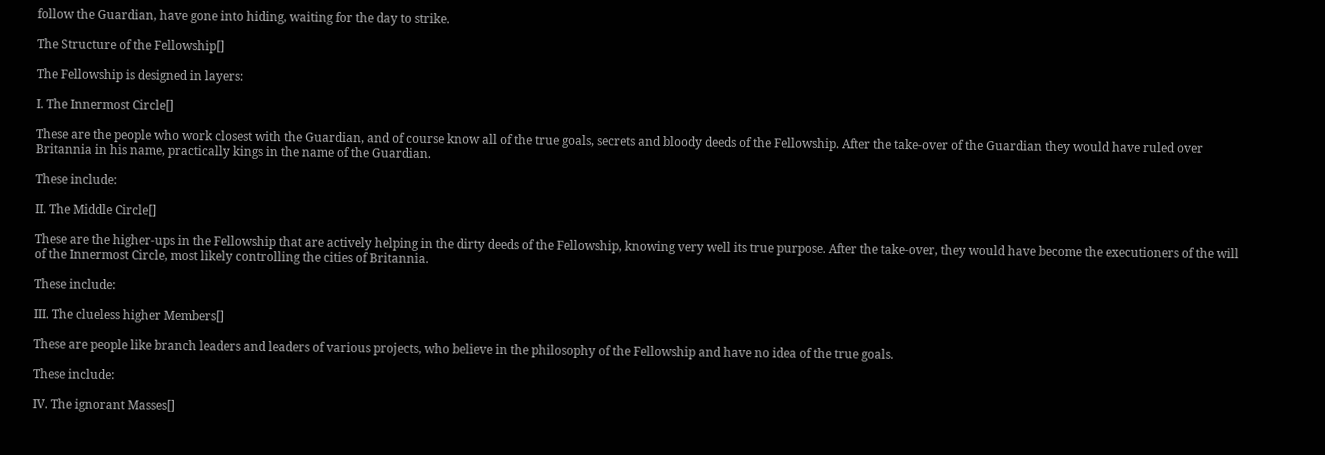follow the Guardian, have gone into hiding, waiting for the day to strike.

The Structure of the Fellowship[]

The Fellowship is designed in layers:

I. The Innermost Circle[]

These are the people who work closest with the Guardian, and of course know all of the true goals, secrets and bloody deeds of the Fellowship. After the take-over of the Guardian they would have ruled over Britannia in his name, practically kings in the name of the Guardian.

These include:

II. The Middle Circle[]

These are the higher-ups in the Fellowship that are actively helping in the dirty deeds of the Fellowship, knowing very well its true purpose. After the take-over, they would have become the executioners of the will of the Innermost Circle, most likely controlling the cities of Britannia.

These include:

III. The clueless higher Members[]

These are people like branch leaders and leaders of various projects, who believe in the philosophy of the Fellowship and have no idea of the true goals.

These include:

IV. The ignorant Masses[]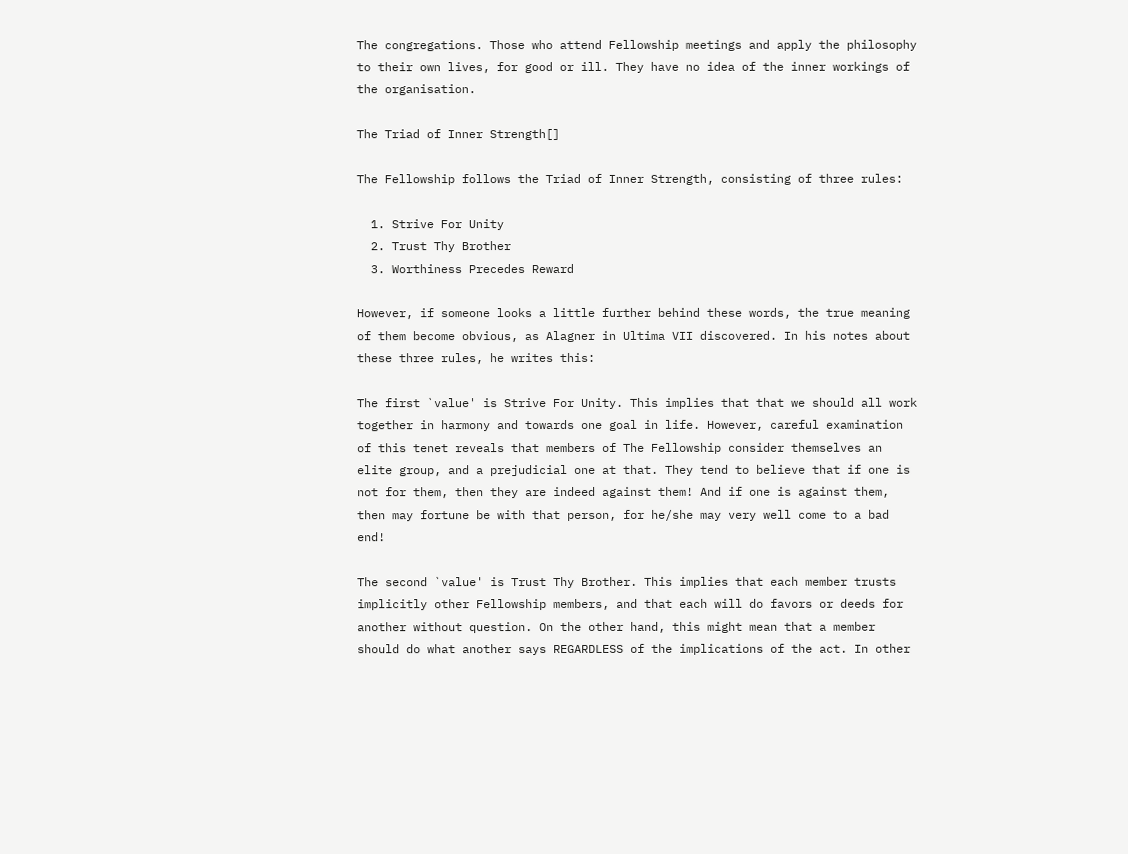The congregations. Those who attend Fellowship meetings and apply the philosophy to their own lives, for good or ill. They have no idea of the inner workings of the organisation.

The Triad of Inner Strength[]

The Fellowship follows the Triad of Inner Strength, consisting of three rules:

  1. Strive For Unity
  2. Trust Thy Brother
  3. Worthiness Precedes Reward

However, if someone looks a little further behind these words, the true meaning of them become obvious, as Alagner in Ultima VII discovered. In his notes about these three rules, he writes this:

The first `value' is Strive For Unity. This implies that that we should all work together in harmony and towards one goal in life. However, careful examination of this tenet reveals that members of The Fellowship consider themselves an elite group, and a prejudicial one at that. They tend to believe that if one is not for them, then they are indeed against them! And if one is against them, then may fortune be with that person, for he/she may very well come to a bad end!

The second `value' is Trust Thy Brother. This implies that each member trusts implicitly other Fellowship members, and that each will do favors or deeds for another without question. On the other hand, this might mean that a member should do what another says REGARDLESS of the implications of the act. In other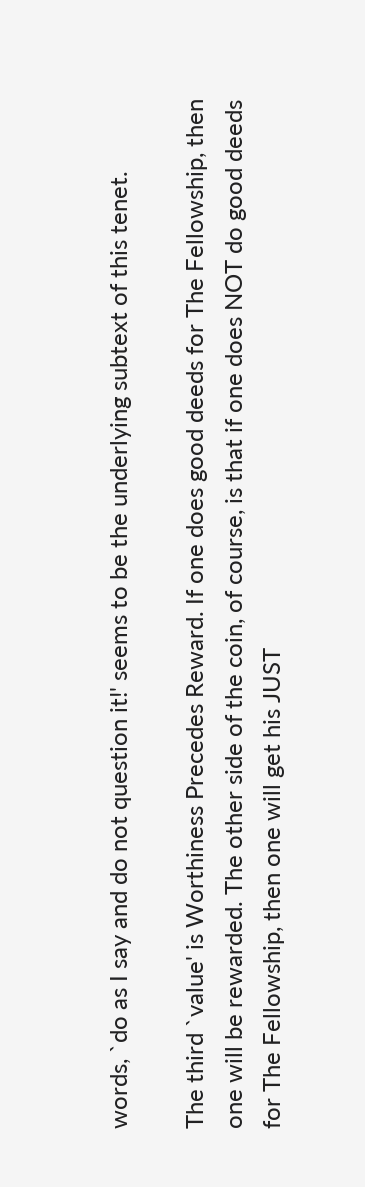words, `do as I say and do not question it!' seems to be the underlying subtext of this tenet.

The third `value' is Worthiness Precedes Reward. If one does good deeds for The Fellowship, then one will be rewarded. The other side of the coin, of course, is that if one does NOT do good deeds for The Fellowship, then one will get his JUST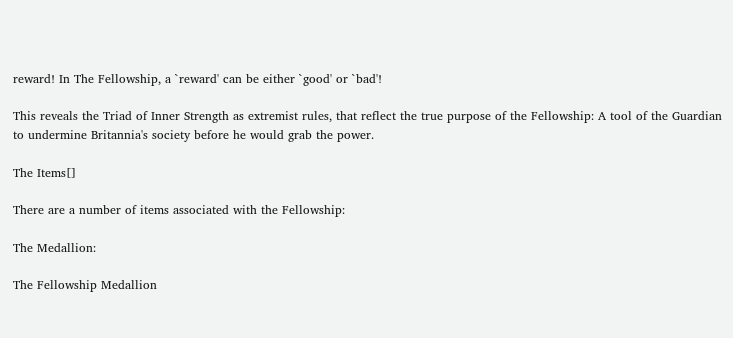reward! In The Fellowship, a `reward' can be either `good' or `bad'!

This reveals the Triad of Inner Strength as extremist rules, that reflect the true purpose of the Fellowship: A tool of the Guardian to undermine Britannia's society before he would grab the power.

The Items[]

There are a number of items associated with the Fellowship:

The Medallion:

The Fellowship Medallion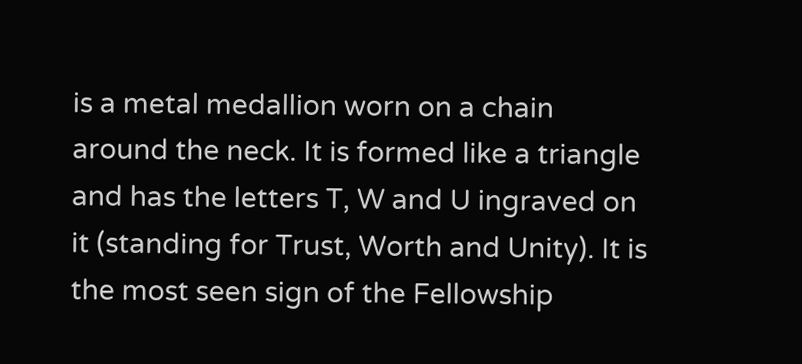is a metal medallion worn on a chain around the neck. It is formed like a triangle and has the letters T, W and U ingraved on it (standing for Trust, Worth and Unity). It is the most seen sign of the Fellowship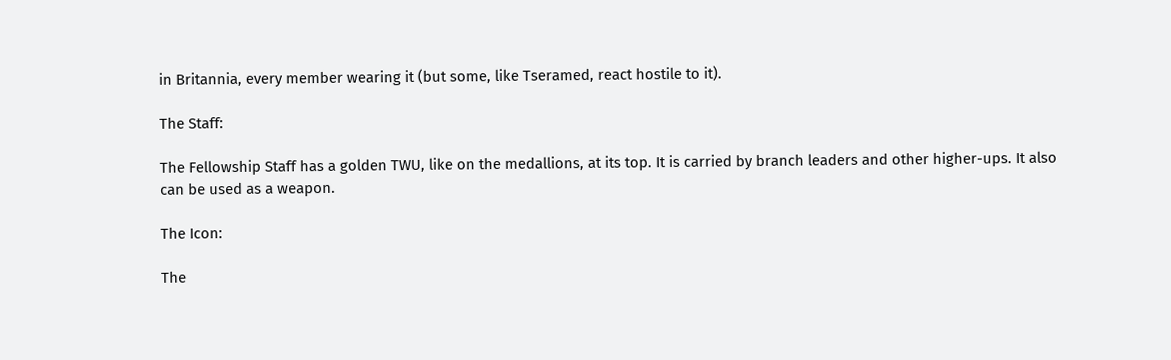in Britannia, every member wearing it (but some, like Tseramed, react hostile to it).

The Staff:

The Fellowship Staff has a golden TWU, like on the medallions, at its top. It is carried by branch leaders and other higher-ups. It also can be used as a weapon.

The Icon:

The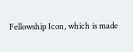Fellowship Icon, which is made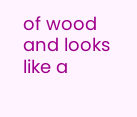of wood and looks like a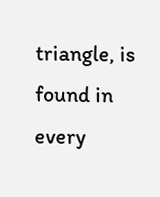triangle, is found in every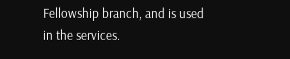Fellowship branch, and is used in the services.